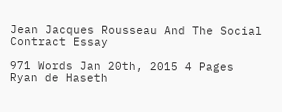Jean Jacques Rousseau And The Social Contract Essay

971 Words Jan 20th, 2015 4 Pages
Ryan de Haseth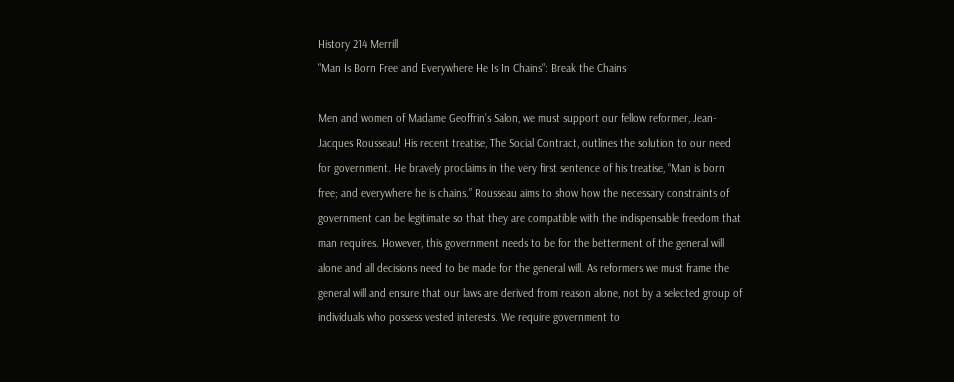History 214 Merrill
"Man Is Born Free and Everywhere He Is In Chains": Break the Chains

Men and women of Madame Geoffrin’s Salon, we must support our fellow reformer, Jean-Jacques Rousseau! His recent treatise, The Social Contract, outlines the solution to our need for government. He bravely proclaims in the very first sentence of his treatise, “Man is born free; and everywhere he is chains.” Rousseau aims to show how the necessary constraints of government can be legitimate so that they are compatible with the indispensable freedom that man requires. However, this government needs to be for the betterment of the general will alone and all decisions need to be made for the general will. As reformers we must frame the general will and ensure that our laws are derived from reason alone, not by a selected group of individuals who possess vested interests. We require government to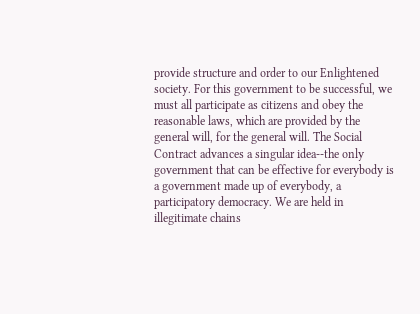provide structure and order to our Enlightened society. For this government to be successful, we must all participate as citizens and obey the reasonable laws, which are provided by the general will, for the general will. The Social Contract advances a singular idea--the only government that can be effective for everybody is a government made up of everybody, a participatory democracy. We are held in illegitimate chains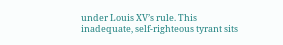under Louis XV’s rule. This inadequate, self-righteous tyrant sits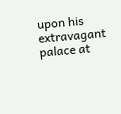upon his extravagant palace at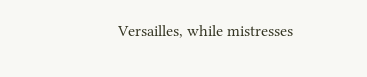Versailles, while mistresses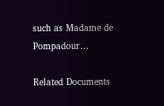such as Madame de Pompadour…

Related Documents